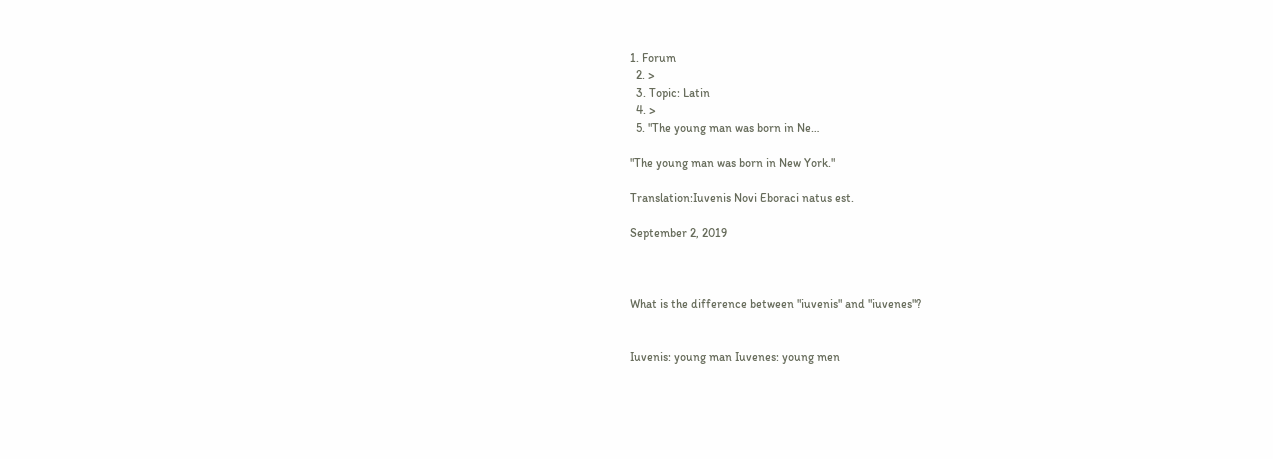1. Forum
  2. >
  3. Topic: Latin
  4. >
  5. "The young man was born in Ne…

"The young man was born in New York."

Translation:Iuvenis Novi Eboraci natus est.

September 2, 2019



What is the difference between "iuvenis" and "iuvenes"?


Iuvenis: young man Iuvenes: young men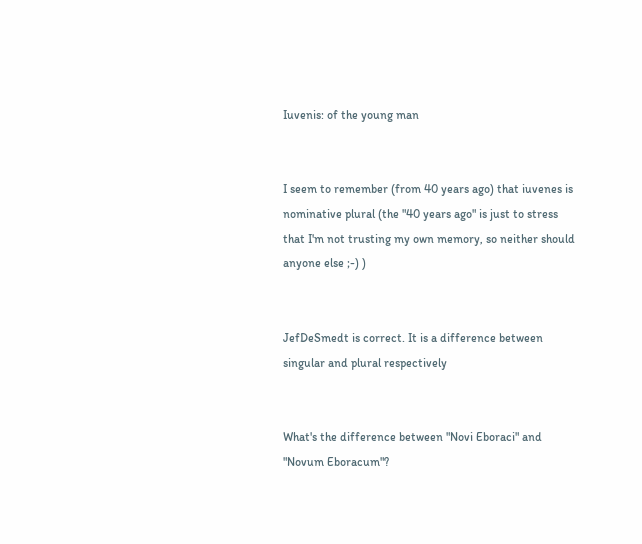Iuvenis: of the young man


I seem to remember (from 40 years ago) that iuvenes is nominative plural (the "40 years ago" is just to stress that I'm not trusting my own memory, so neither should anyone else ;-) )


JefDeSmedt is correct. It is a difference between singular and plural respectively


What's the difference between "Novi Eboraci" and "Novum Eboracum"?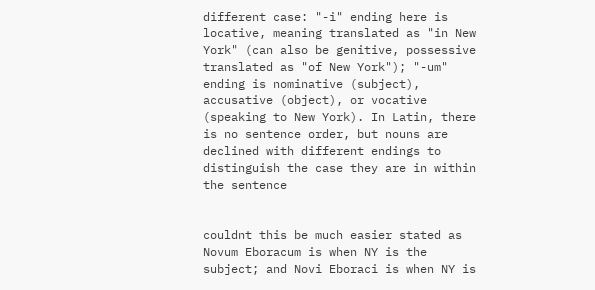different case: "-i" ending here is locative, meaning translated as "in New York" (can also be genitive, possessive translated as "of New York"); "-um" ending is nominative (subject), accusative (object), or vocative (speaking to New York). In Latin, there is no sentence order, but nouns are declined with different endings to distinguish the case they are in within the sentence


couldnt this be much easier stated as Novum Eboracum is when NY is the subject; and Novi Eboraci is when NY is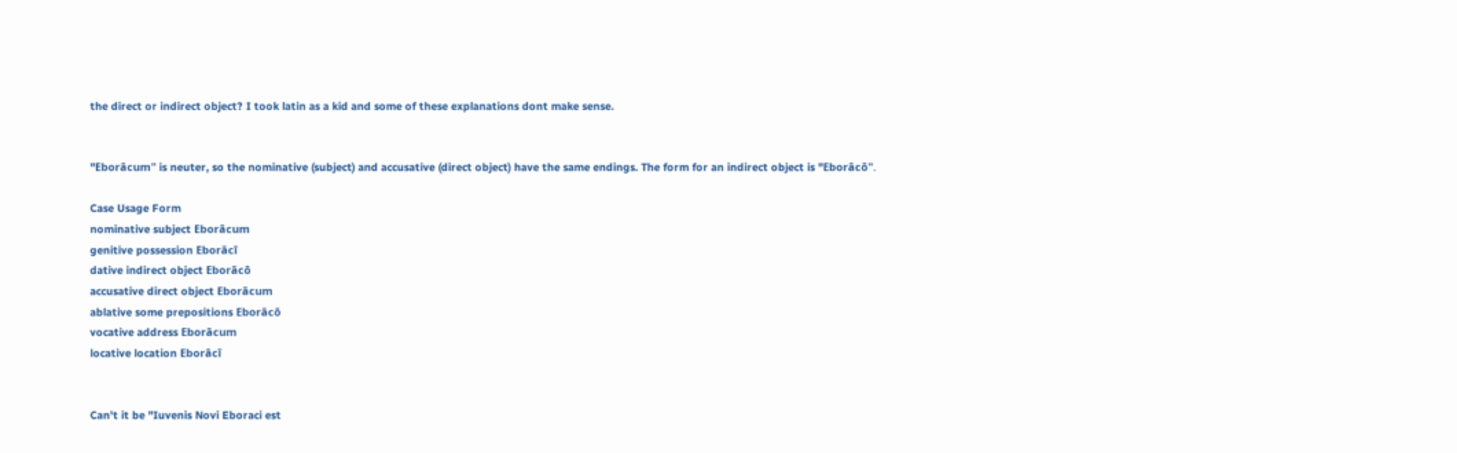the direct or indirect object? I took latin as a kid and some of these explanations dont make sense.


"Eborācum" is neuter, so the nominative (subject) and accusative (direct object) have the same endings. The form for an indirect object is "Eborācō".

Case Usage Form
nominative subject Eborācum
genitive possession Eborācī
dative indirect object Eborācō
accusative direct object Eborācum
ablative some prepositions Eborācō
vocative address Eborācum
locative location Eborācī


Can't it be "Iuvenis Novi Eboraci est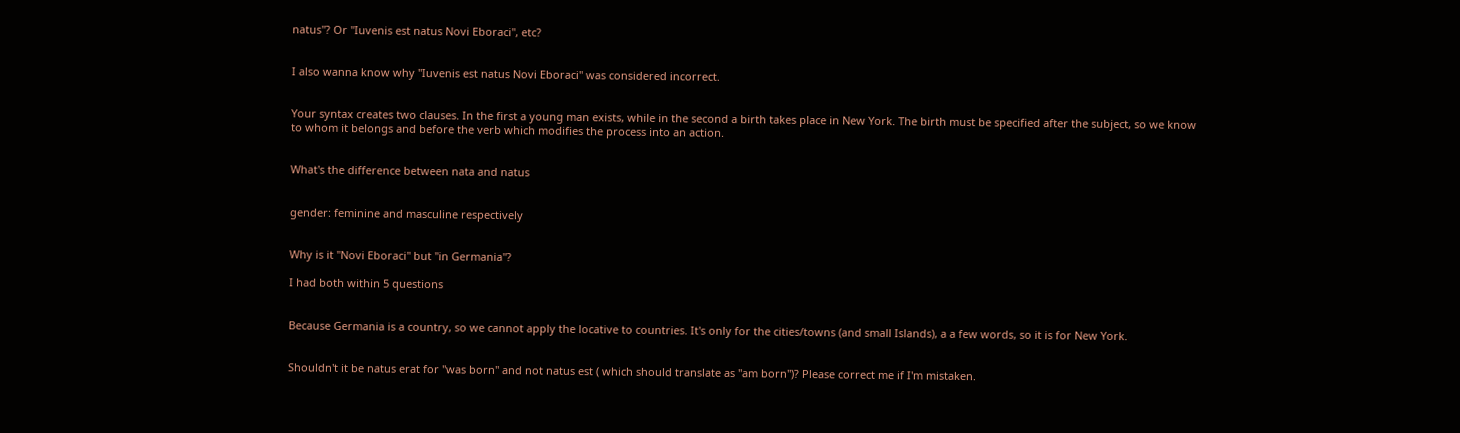natus"? Or "Iuvenis est natus Novi Eboraci", etc?


I also wanna know why "Iuvenis est natus Novi Eboraci" was considered incorrect.


Your syntax creates two clauses. In the first a young man exists, while in the second a birth takes place in New York. The birth must be specified after the subject, so we know to whom it belongs and before the verb which modifies the process into an action.


What's the difference between nata and natus


gender: feminine and masculine respectively


Why is it "Novi Eboraci" but "in Germania"?

I had both within 5 questions


Because Germania is a country, so we cannot apply the locative to countries. It's only for the cities/towns (and small Islands), a a few words, so it is for New York.


Shouldn't it be natus erat for "was born" and not natus est ( which should translate as "am born")? Please correct me if I'm mistaken.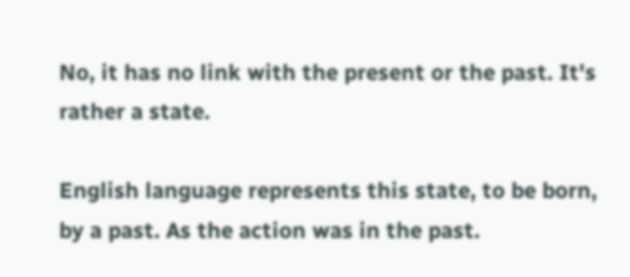No, it has no link with the present or the past. It's rather a state.

English language represents this state, to be born, by a past. As the action was in the past.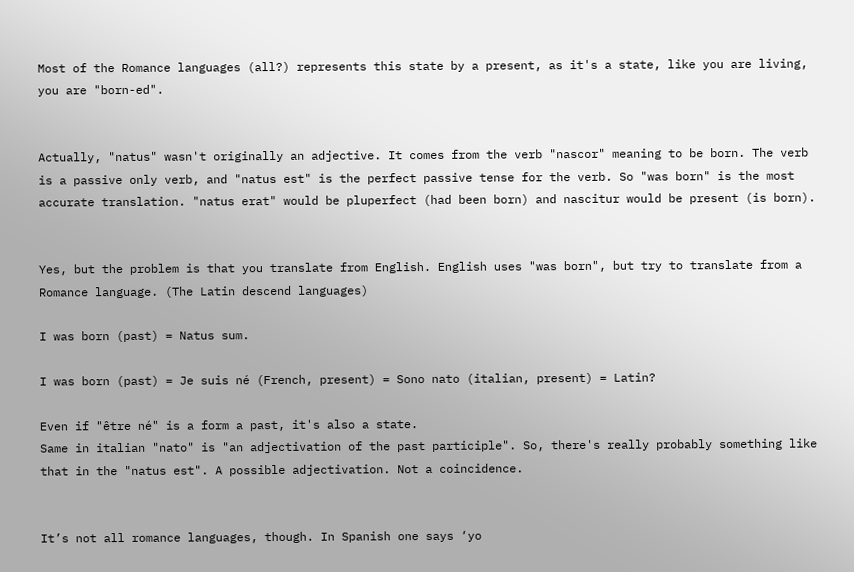Most of the Romance languages (all?) represents this state by a present, as it's a state, like you are living, you are "born-ed".


Actually, "natus" wasn't originally an adjective. It comes from the verb "nascor" meaning to be born. The verb is a passive only verb, and "natus est" is the perfect passive tense for the verb. So "was born" is the most accurate translation. "natus erat" would be pluperfect (had been born) and nascitur would be present (is born).


Yes, but the problem is that you translate from English. English uses "was born", but try to translate from a Romance language. (The Latin descend languages)

I was born (past) = Natus sum.

I was born (past) = Je suis né (French, present) = Sono nato (italian, present) = Latin?

Even if "être né" is a form a past, it's also a state.
Same in italian "nato" is "an adjectivation of the past participle". So, there's really probably something like that in the "natus est". A possible adjectivation. Not a coincidence.


It’s not all romance languages, though. In Spanish one says ‘yo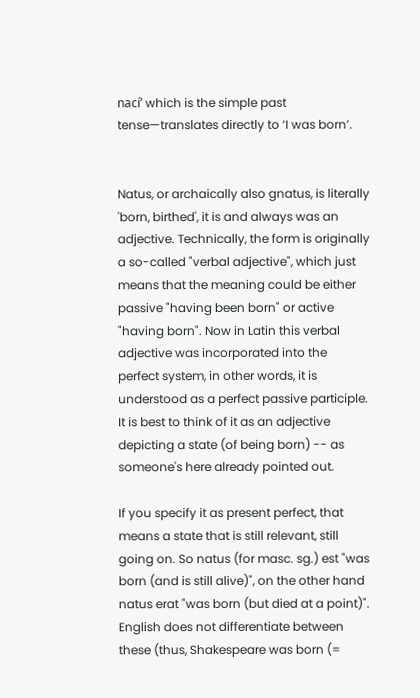nací’ which is the simple past tense—translates directly to ‘I was born’.


Natus, or archaically also gnatus, is literally 'born, birthed', it is and always was an adjective. Technically, the form is originally a so-called "verbal adjective", which just means that the meaning could be either passive "having been born" or active "having born". Now in Latin this verbal adjective was incorporated into the perfect system, in other words, it is understood as a perfect passive participle. It is best to think of it as an adjective depicting a state (of being born) -- as someone's here already pointed out.

If you specify it as present perfect, that means a state that is still relevant, still going on. So natus (for masc. sg.) est "was born (and is still alive)", on the other hand natus erat "was born (but died at a point)". English does not differentiate between these (thus, Shakespeare was born (=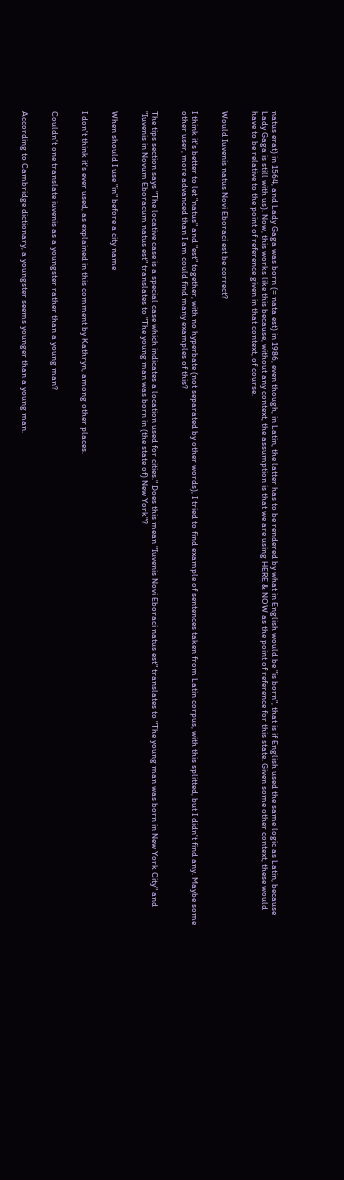natus erat) in 1564, and Lady Gaga was born (= nata est) in 1986, even though, in Latin, the latter has to be rendered by what in English would be "is born", that is if English used the same logic as Latin, because Lady Gaga is still with us). Now, this works like this because, without any context, the assumption is that we are using HERE & NOW as the point of reference for this state. Given some other context, these would have to be relative to the point of reference given in that context, of course.


Would Iuvenis natus Novi Eboraci est be correct?


I think it's better to let "natus" and "est" together, with no hyperbate (not separated by other words), I tried to find example of sentences taken from Latin corpus, with this splitted, but I didn't find any. Maybe some other user, more advanced than I am could find many examples of this?


The tips section says "The locative case is a special case which indicates a location used for cities." Does this mean "Iuvenis Novi Eboraci natus est" translates to "The young man was born in New York City" and "Iuvenis in Novum Eboracum natus est" translates to "The young man was born in (the state of) New York"?


When should I use "in" before a city name


I don't think it's ever used, as explained in this comment by Kathryn, among other places.


Couldn't one translate iuvenis as a youngster rather than a young man?


According to Cambridge dictionary, a youngster seems younger than a young man.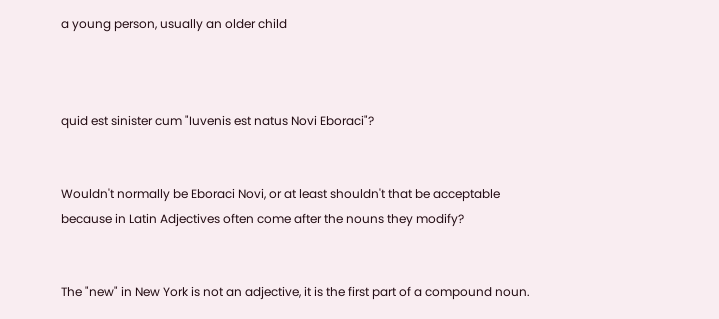a young person, usually an older child



quid est sinister cum "Iuvenis est natus Novi Eboraci"?


Wouldn't normally be Eboraci Novi, or at least shouldn't that be acceptable because in Latin Adjectives often come after the nouns they modify?


The "new" in New York is not an adjective, it is the first part of a compound noun.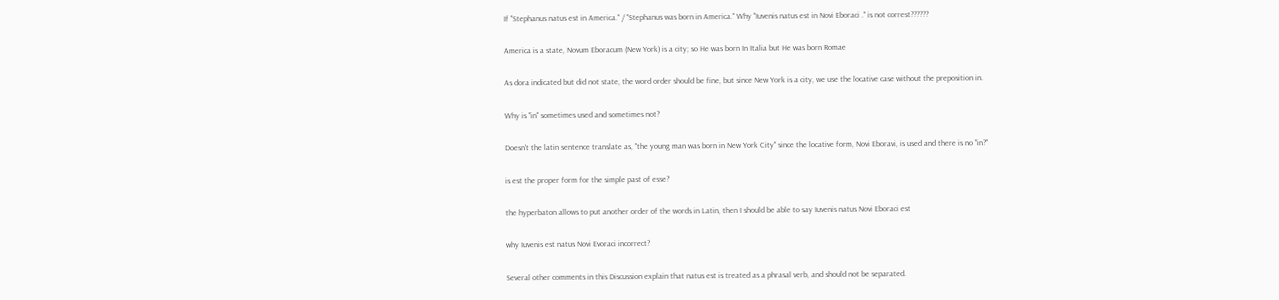If "Stephanus natus est in America." / "Stephanus was born in America." Why "Iuvenis natus est in Novi Eboraci ." is not correst??????


America is a state, Novum Eboracum (New York) is a city; so He was born In Italia but He was born Romae


As dora indicated but did not state, the word order should be fine, but since New York is a city, we use the locative case without the preposition in.


Why is "in" sometimes used and sometimes not?


Doesn't the latin sentence translate as, "the young man was born in New York City" since the locative form, Novi Eboravi, is used and there is no "in?"


is est the proper form for the simple past of esse?


the hyperbaton allows to put another order of the words in Latin, then I should be able to say Iuvenis natus Novi Eboraci est


why Iuvenis est natus Novi Evoraci incorrect?


Several other comments in this Discussion explain that natus est is treated as a phrasal verb, and should not be separated.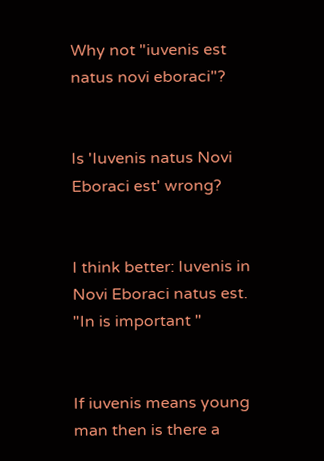Why not "iuvenis est natus novi eboraci"?


Is 'Iuvenis natus Novi Eboraci est' wrong?


I think better: Iuvenis in Novi Eboraci natus est. "In is important "


If iuvenis means young man then is there a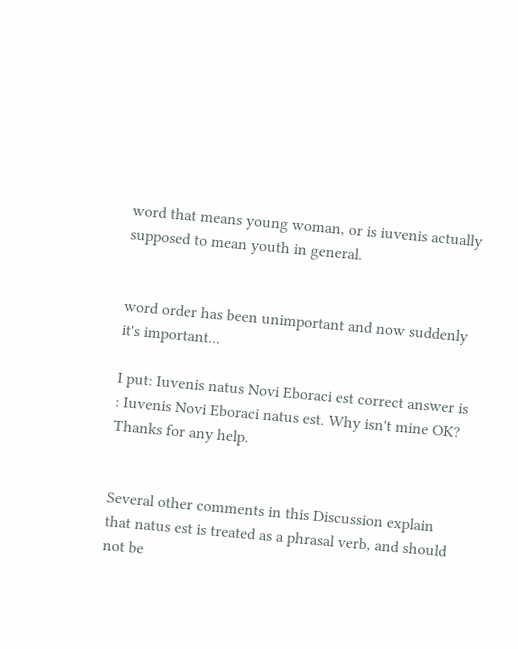word that means young woman, or is iuvenis actually supposed to mean youth in general.


word order has been unimportant and now suddenly it's important...

I put: Iuvenis natus Novi Eboraci est correct answer is : Iuvenis Novi Eboraci natus est. Why isn't mine OK? Thanks for any help.


Several other comments in this Discussion explain that natus est is treated as a phrasal verb, and should not be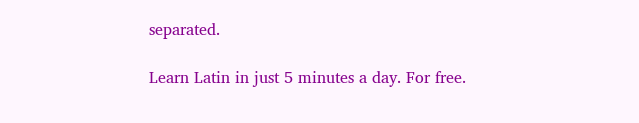separated.

Learn Latin in just 5 minutes a day. For free.